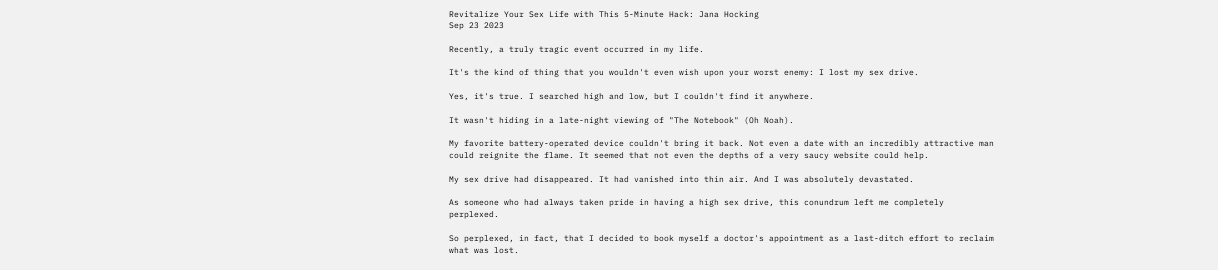Revitalize Your Sex Life with This 5-Minute Hack: Jana Hocking
Sep 23 2023

Recently, a truly tragic event occurred in my life.

It's the kind of thing that you wouldn't even wish upon your worst enemy: I lost my sex drive.

Yes, it's true. I searched high and low, but I couldn't find it anywhere.

It wasn't hiding in a late-night viewing of "The Notebook" (Oh Noah).

My favorite battery-operated device couldn't bring it back. Not even a date with an incredibly attractive man could reignite the flame. It seemed that not even the depths of a very saucy website could help.

My sex drive had disappeared. It had vanished into thin air. And I was absolutely devastated.

As someone who had always taken pride in having a high sex drive, this conundrum left me completely perplexed.

So perplexed, in fact, that I decided to book myself a doctor's appointment as a last-ditch effort to reclaim what was lost.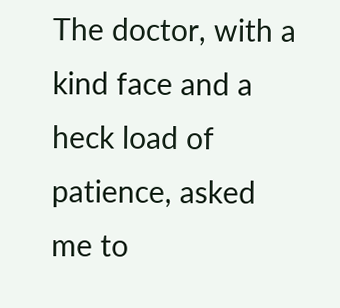The doctor, with a kind face and a heck load of patience, asked me to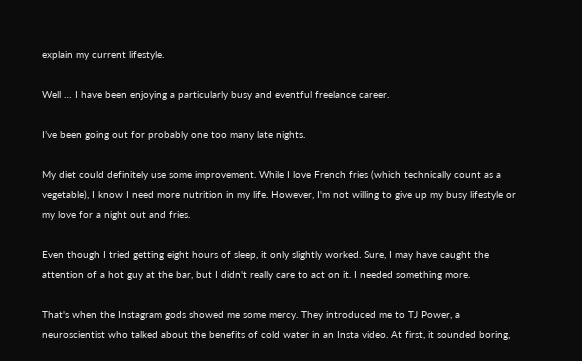explain my current lifestyle.

Well … I have been enjoying a particularly busy and eventful freelance career.

I’ve been going out for probably one too many late nights.

My diet could definitely use some improvement. While I love French fries (which technically count as a vegetable), I know I need more nutrition in my life. However, I'm not willing to give up my busy lifestyle or my love for a night out and fries.

Even though I tried getting eight hours of sleep, it only slightly worked. Sure, I may have caught the attention of a hot guy at the bar, but I didn't really care to act on it. I needed something more.

That's when the Instagram gods showed me some mercy. They introduced me to TJ Power, a neuroscientist who talked about the benefits of cold water in an Insta video. At first, it sounded boring,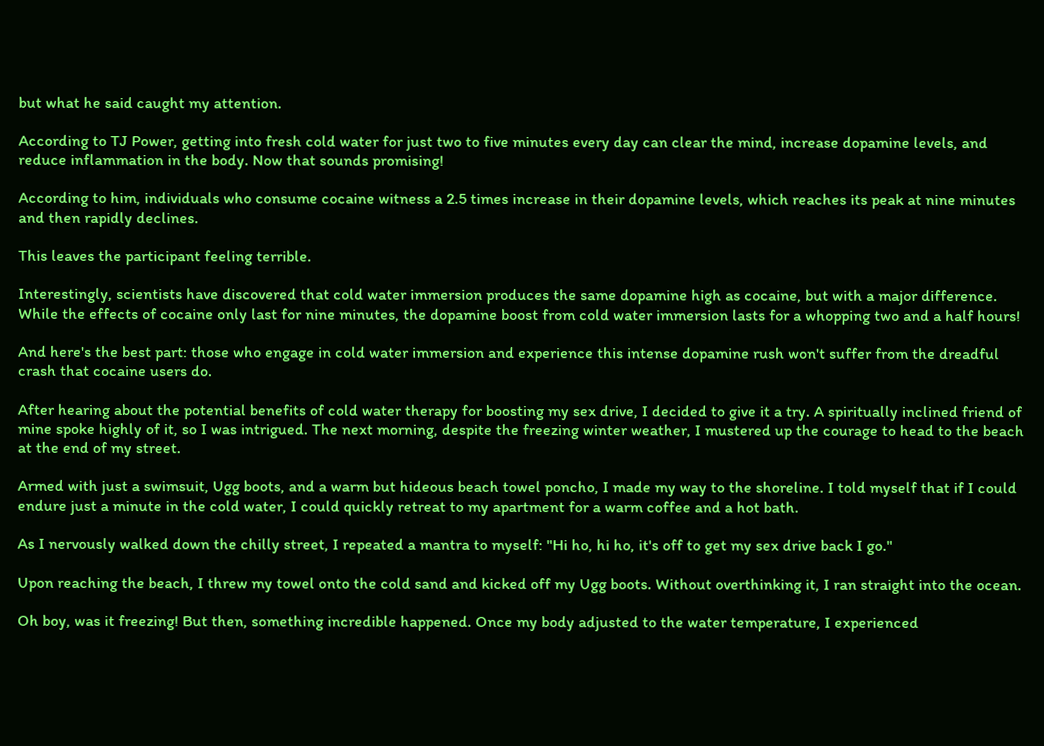but what he said caught my attention.

According to TJ Power, getting into fresh cold water for just two to five minutes every day can clear the mind, increase dopamine levels, and reduce inflammation in the body. Now that sounds promising!

According to him, individuals who consume cocaine witness a 2.5 times increase in their dopamine levels, which reaches its peak at nine minutes and then rapidly declines.

This leaves the participant feeling terrible.

Interestingly, scientists have discovered that cold water immersion produces the same dopamine high as cocaine, but with a major difference. While the effects of cocaine only last for nine minutes, the dopamine boost from cold water immersion lasts for a whopping two and a half hours!

And here's the best part: those who engage in cold water immersion and experience this intense dopamine rush won't suffer from the dreadful crash that cocaine users do.

After hearing about the potential benefits of cold water therapy for boosting my sex drive, I decided to give it a try. A spiritually inclined friend of mine spoke highly of it, so I was intrigued. The next morning, despite the freezing winter weather, I mustered up the courage to head to the beach at the end of my street.

Armed with just a swimsuit, Ugg boots, and a warm but hideous beach towel poncho, I made my way to the shoreline. I told myself that if I could endure just a minute in the cold water, I could quickly retreat to my apartment for a warm coffee and a hot bath.

As I nervously walked down the chilly street, I repeated a mantra to myself: "Hi ho, hi ho, it's off to get my sex drive back I go."

Upon reaching the beach, I threw my towel onto the cold sand and kicked off my Ugg boots. Without overthinking it, I ran straight into the ocean.

Oh boy, was it freezing! But then, something incredible happened. Once my body adjusted to the water temperature, I experienced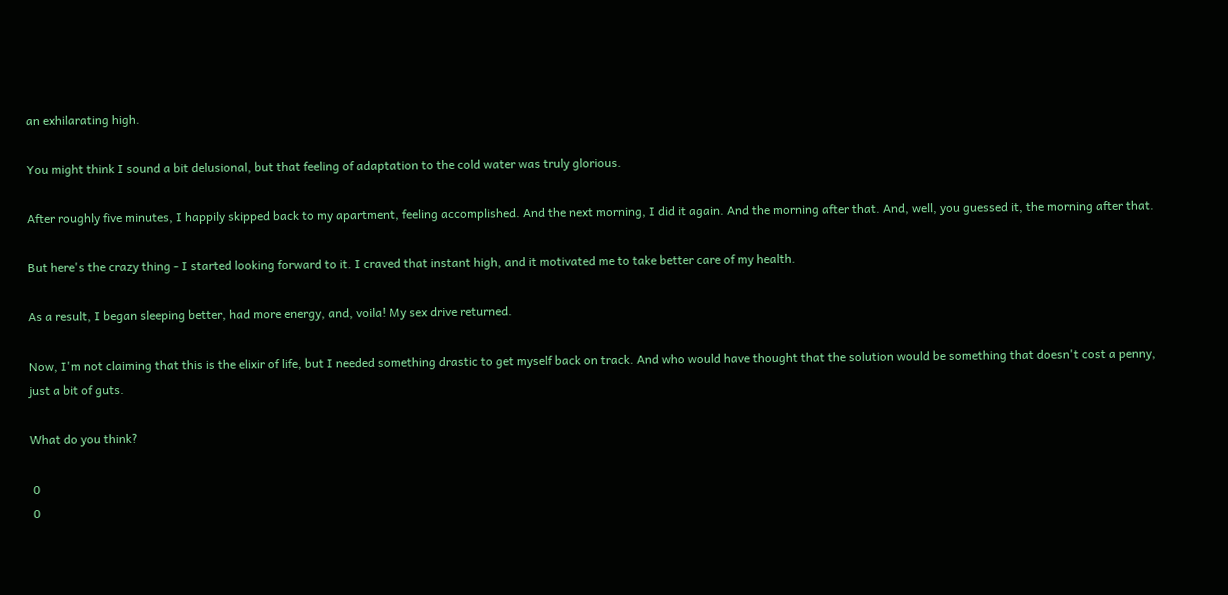an exhilarating high.

You might think I sound a bit delusional, but that feeling of adaptation to the cold water was truly glorious.

After roughly five minutes, I happily skipped back to my apartment, feeling accomplished. And the next morning, I did it again. And the morning after that. And, well, you guessed it, the morning after that.

But here's the crazy thing - I started looking forward to it. I craved that instant high, and it motivated me to take better care of my health.

As a result, I began sleeping better, had more energy, and, voila! My sex drive returned.

Now, I'm not claiming that this is the elixir of life, but I needed something drastic to get myself back on track. And who would have thought that the solution would be something that doesn't cost a penny, just a bit of guts.

What do you think?

 0
 0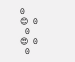0
😊 0
 0
😍 0
 0